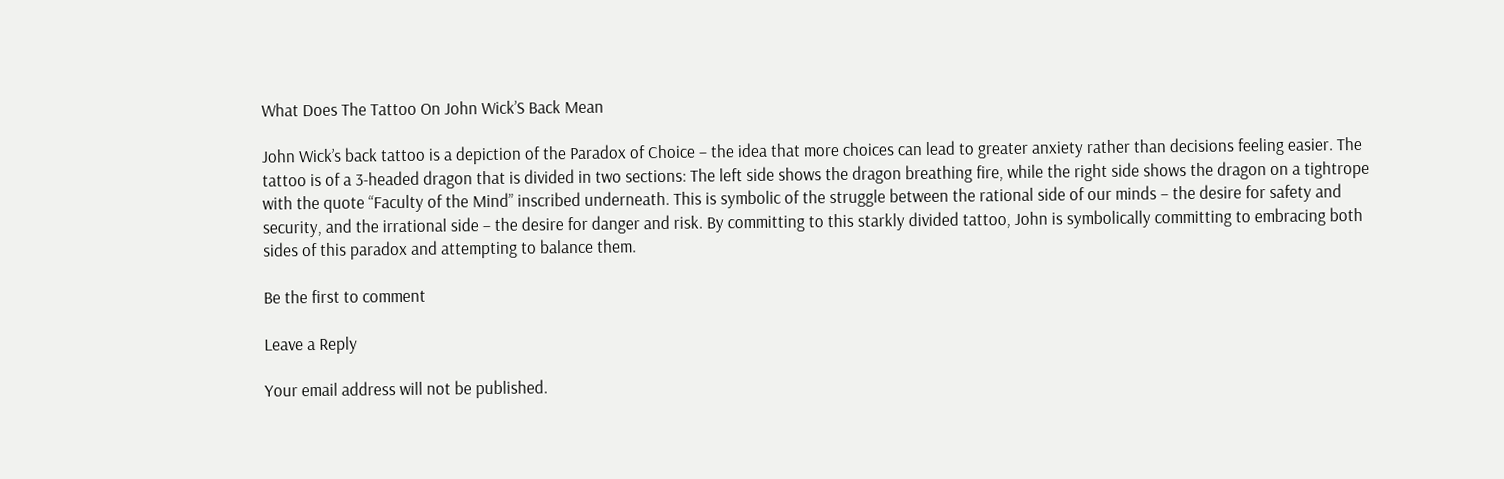What Does The Tattoo On John Wick’S Back Mean

John Wick’s back tattoo is a depiction of the Paradox of Choice – the idea that more choices can lead to greater anxiety rather than decisions feeling easier. The tattoo is of a 3-headed dragon that is divided in two sections: The left side shows the dragon breathing fire, while the right side shows the dragon on a tightrope with the quote “Faculty of the Mind” inscribed underneath. This is symbolic of the struggle between the rational side of our minds – the desire for safety and security, and the irrational side – the desire for danger and risk. By committing to this starkly divided tattoo, John is symbolically committing to embracing both sides of this paradox and attempting to balance them.

Be the first to comment

Leave a Reply

Your email address will not be published.